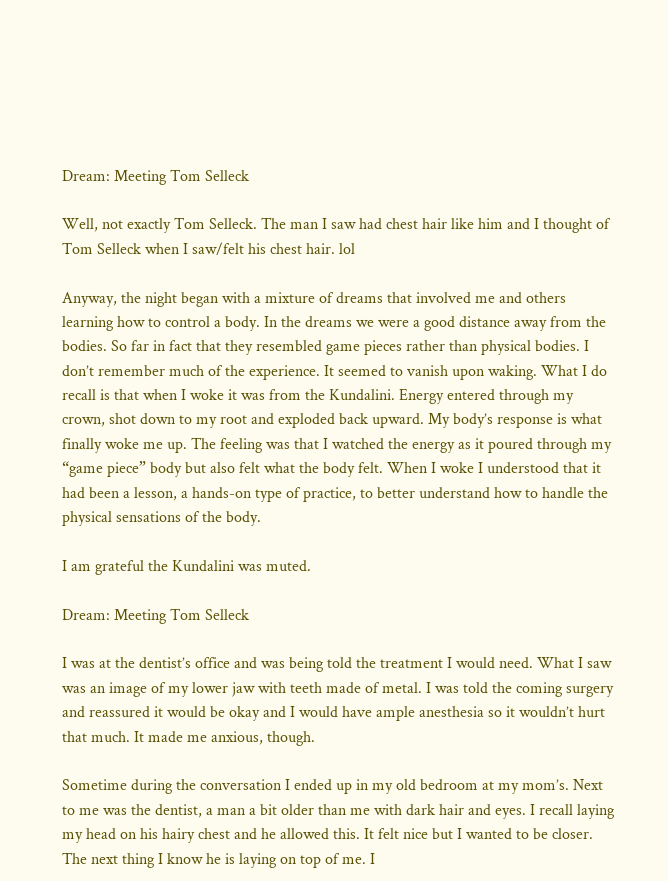Dream: Meeting Tom Selleck

Well, not exactly Tom Selleck. The man I saw had chest hair like him and I thought of Tom Selleck when I saw/felt his chest hair. lol

Anyway, the night began with a mixture of dreams that involved me and others learning how to control a body. In the dreams we were a good distance away from the bodies. So far in fact that they resembled game pieces rather than physical bodies. I don’t remember much of the experience. It seemed to vanish upon waking. What I do recall is that when I woke it was from the Kundalini. Energy entered through my crown, shot down to my root and exploded back upward. My body’s response is what finally woke me up. The feeling was that I watched the energy as it poured through my “game piece” body but also felt what the body felt. When I woke I understood that it had been a lesson, a hands-on type of practice, to better understand how to handle the physical sensations of the body.

I am grateful the Kundalini was muted.

Dream: Meeting Tom Selleck

I was at the dentist’s office and was being told the treatment I would need. What I saw was an image of my lower jaw with teeth made of metal. I was told the coming surgery and reassured it would be okay and I would have ample anesthesia so it wouldn’t hurt that much. It made me anxious, though.

Sometime during the conversation I ended up in my old bedroom at my mom’s. Next to me was the dentist, a man a bit older than me with dark hair and eyes. I recall laying my head on his hairy chest and he allowed this. It felt nice but I wanted to be closer. The next thing I know he is laying on top of me. I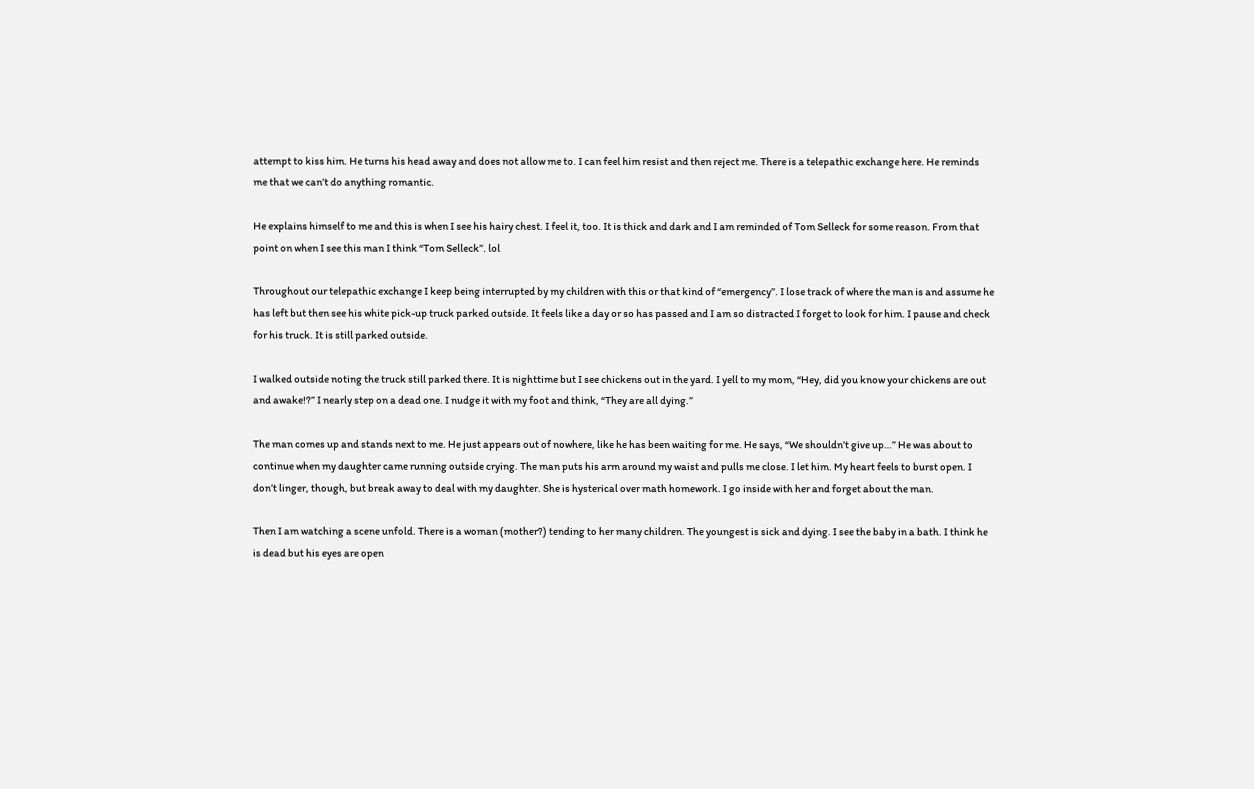attempt to kiss him. He turns his head away and does not allow me to. I can feel him resist and then reject me. There is a telepathic exchange here. He reminds me that we can’t do anything romantic.

He explains himself to me and this is when I see his hairy chest. I feel it, too. It is thick and dark and I am reminded of Tom Selleck for some reason. From that point on when I see this man I think “Tom Selleck”. lol

Throughout our telepathic exchange I keep being interrupted by my children with this or that kind of “emergency”. I lose track of where the man is and assume he has left but then see his white pick-up truck parked outside. It feels like a day or so has passed and I am so distracted I forget to look for him. I pause and check for his truck. It is still parked outside.

I walked outside noting the truck still parked there. It is nighttime but I see chickens out in the yard. I yell to my mom, “Hey, did you know your chickens are out and awake!?” I nearly step on a dead one. I nudge it with my foot and think, “They are all dying.”

The man comes up and stands next to me. He just appears out of nowhere, like he has been waiting for me. He says, “We shouldn’t give up…” He was about to continue when my daughter came running outside crying. The man puts his arm around my waist and pulls me close. I let him. My heart feels to burst open. I don’t linger, though, but break away to deal with my daughter. She is hysterical over math homework. I go inside with her and forget about the man.

Then I am watching a scene unfold. There is a woman (mother?) tending to her many children. The youngest is sick and dying. I see the baby in a bath. I think he is dead but his eyes are open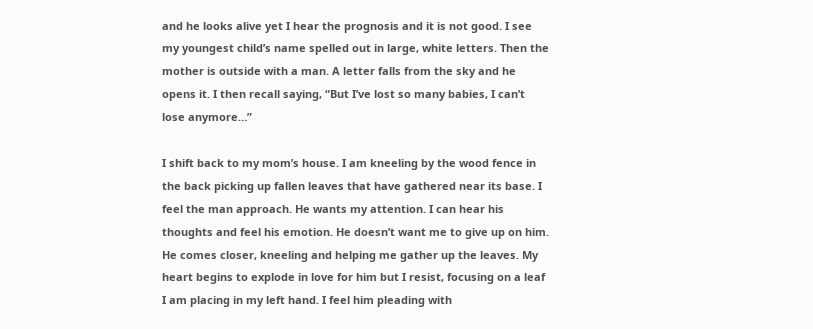and he looks alive yet I hear the prognosis and it is not good. I see my youngest child’s name spelled out in large, white letters. Then the mother is outside with a man. A letter falls from the sky and he opens it. I then recall saying, “But I’ve lost so many babies, I can’t lose anymore…”

I shift back to my mom’s house. I am kneeling by the wood fence in the back picking up fallen leaves that have gathered near its base. I feel the man approach. He wants my attention. I can hear his thoughts and feel his emotion. He doesn’t want me to give up on him. He comes closer, kneeling and helping me gather up the leaves. My heart begins to explode in love for him but I resist, focusing on a leaf I am placing in my left hand. I feel him pleading with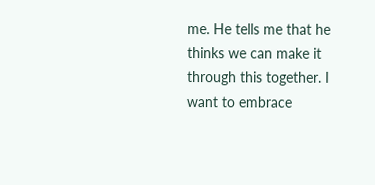me. He tells me that he thinks we can make it through this together. I want to embrace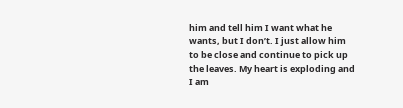him and tell him I want what he wants, but I don’t. I just allow him to be close and continue to pick up the leaves. My heart is exploding and I am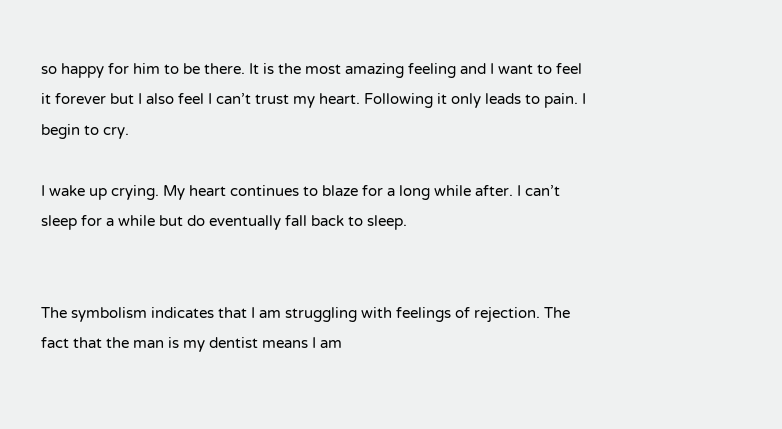so happy for him to be there. It is the most amazing feeling and I want to feel it forever but I also feel I can’t trust my heart. Following it only leads to pain. I begin to cry.

I wake up crying. My heart continues to blaze for a long while after. I can’t sleep for a while but do eventually fall back to sleep.


The symbolism indicates that I am struggling with feelings of rejection. The fact that the man is my dentist means I am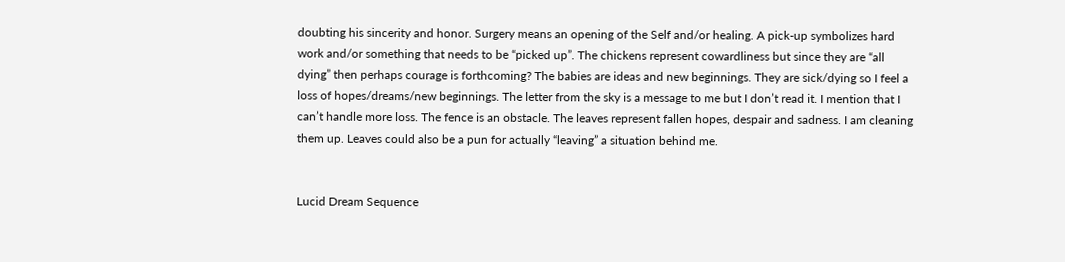doubting his sincerity and honor. Surgery means an opening of the Self and/or healing. A pick-up symbolizes hard work and/or something that needs to be “picked up”. The chickens represent cowardliness but since they are “all dying” then perhaps courage is forthcoming? The babies are ideas and new beginnings. They are sick/dying so I feel a loss of hopes/dreams/new beginnings. The letter from the sky is a message to me but I don’t read it. I mention that I can’t handle more loss. The fence is an obstacle. The leaves represent fallen hopes, despair and sadness. I am cleaning them up. Leaves could also be a pun for actually “leaving” a situation behind me.


Lucid Dream Sequence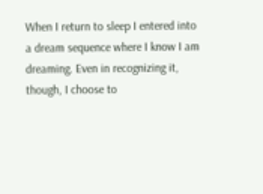When I return to sleep I entered into a dream sequence where I know I am dreaming. Even in recognizing it, though, I choose to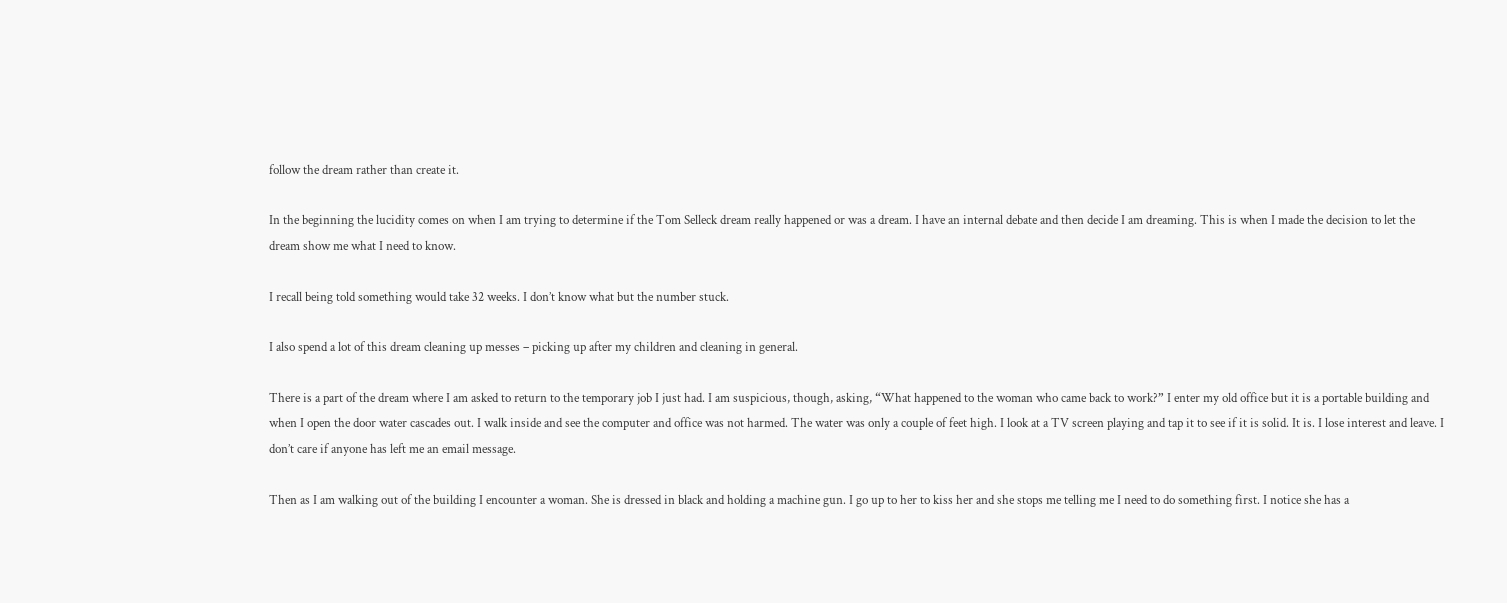follow the dream rather than create it.

In the beginning the lucidity comes on when I am trying to determine if the Tom Selleck dream really happened or was a dream. I have an internal debate and then decide I am dreaming. This is when I made the decision to let the dream show me what I need to know.

I recall being told something would take 32 weeks. I don’t know what but the number stuck.

I also spend a lot of this dream cleaning up messes – picking up after my children and cleaning in general.

There is a part of the dream where I am asked to return to the temporary job I just had. I am suspicious, though, asking, “What happened to the woman who came back to work?” I enter my old office but it is a portable building and when I open the door water cascades out. I walk inside and see the computer and office was not harmed. The water was only a couple of feet high. I look at a TV screen playing and tap it to see if it is solid. It is. I lose interest and leave. I don’t care if anyone has left me an email message.

Then as I am walking out of the building I encounter a woman. She is dressed in black and holding a machine gun. I go up to her to kiss her and she stops me telling me I need to do something first. I notice she has a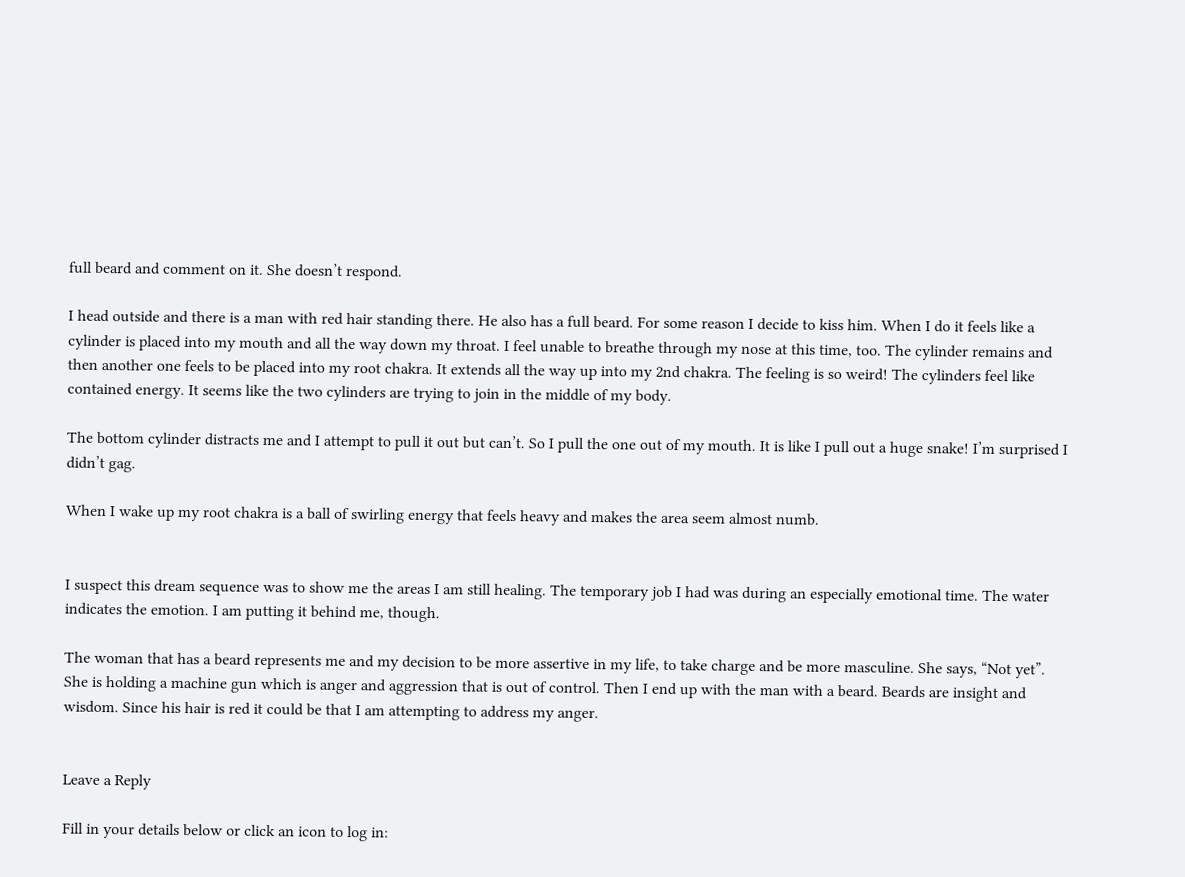full beard and comment on it. She doesn’t respond.

I head outside and there is a man with red hair standing there. He also has a full beard. For some reason I decide to kiss him. When I do it feels like a cylinder is placed into my mouth and all the way down my throat. I feel unable to breathe through my nose at this time, too. The cylinder remains and then another one feels to be placed into my root chakra. It extends all the way up into my 2nd chakra. The feeling is so weird! The cylinders feel like contained energy. It seems like the two cylinders are trying to join in the middle of my body.

The bottom cylinder distracts me and I attempt to pull it out but can’t. So I pull the one out of my mouth. It is like I pull out a huge snake! I’m surprised I didn’t gag.

When I wake up my root chakra is a ball of swirling energy that feels heavy and makes the area seem almost numb.


I suspect this dream sequence was to show me the areas I am still healing. The temporary job I had was during an especially emotional time. The water indicates the emotion. I am putting it behind me, though.

The woman that has a beard represents me and my decision to be more assertive in my life, to take charge and be more masculine. She says, “Not yet”. She is holding a machine gun which is anger and aggression that is out of control. Then I end up with the man with a beard. Beards are insight and wisdom. Since his hair is red it could be that I am attempting to address my anger.


Leave a Reply

Fill in your details below or click an icon to log in: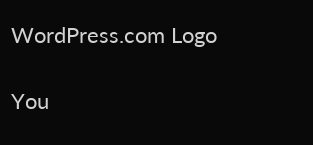WordPress.com Logo

You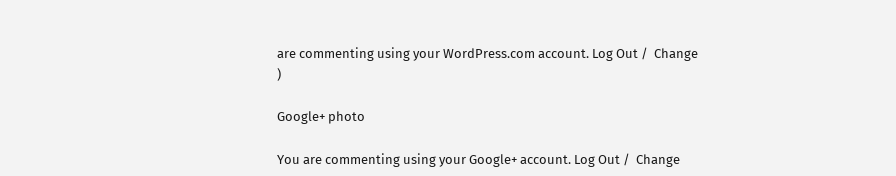are commenting using your WordPress.com account. Log Out /  Change )

Google+ photo

You are commenting using your Google+ account. Log Out /  Change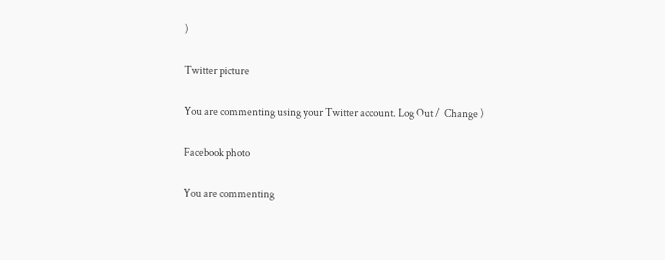)

Twitter picture

You are commenting using your Twitter account. Log Out /  Change )

Facebook photo

You are commenting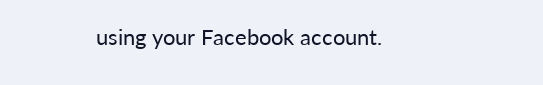using your Facebook account.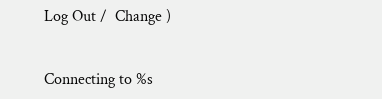Log Out /  Change )


Connecting to %s